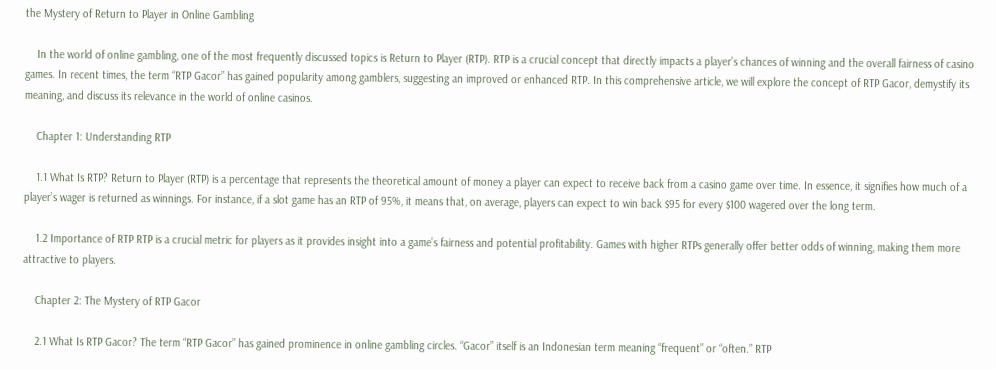the Mystery of Return to Player in Online Gambling

    In the world of online gambling, one of the most frequently discussed topics is Return to Player (RTP). RTP is a crucial concept that directly impacts a player’s chances of winning and the overall fairness of casino games. In recent times, the term “RTP Gacor” has gained popularity among gamblers, suggesting an improved or enhanced RTP. In this comprehensive article, we will explore the concept of RTP Gacor, demystify its meaning, and discuss its relevance in the world of online casinos.

    Chapter 1: Understanding RTP

    1.1 What Is RTP? Return to Player (RTP) is a percentage that represents the theoretical amount of money a player can expect to receive back from a casino game over time. In essence, it signifies how much of a player’s wager is returned as winnings. For instance, if a slot game has an RTP of 95%, it means that, on average, players can expect to win back $95 for every $100 wagered over the long term.

    1.2 Importance of RTP RTP is a crucial metric for players as it provides insight into a game’s fairness and potential profitability. Games with higher RTPs generally offer better odds of winning, making them more attractive to players.

    Chapter 2: The Mystery of RTP Gacor

    2.1 What Is RTP Gacor? The term “RTP Gacor” has gained prominence in online gambling circles. “Gacor” itself is an Indonesian term meaning “frequent” or “often.” RTP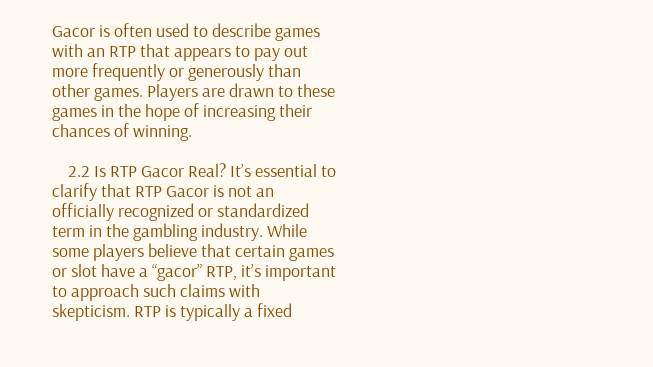Gacor is often used to describe games with an RTP that appears to pay out more frequently or generously than other games. Players are drawn to these games in the hope of increasing their chances of winning.

    2.2 Is RTP Gacor Real? It’s essential to clarify that RTP Gacor is not an officially recognized or standardized term in the gambling industry. While some players believe that certain games or slot have a “gacor” RTP, it’s important to approach such claims with skepticism. RTP is typically a fixed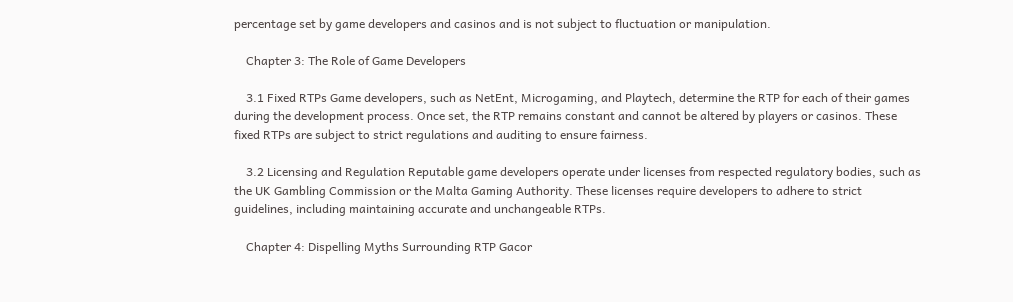percentage set by game developers and casinos and is not subject to fluctuation or manipulation.

    Chapter 3: The Role of Game Developers

    3.1 Fixed RTPs Game developers, such as NetEnt, Microgaming, and Playtech, determine the RTP for each of their games during the development process. Once set, the RTP remains constant and cannot be altered by players or casinos. These fixed RTPs are subject to strict regulations and auditing to ensure fairness.

    3.2 Licensing and Regulation Reputable game developers operate under licenses from respected regulatory bodies, such as the UK Gambling Commission or the Malta Gaming Authority. These licenses require developers to adhere to strict guidelines, including maintaining accurate and unchangeable RTPs.

    Chapter 4: Dispelling Myths Surrounding RTP Gacor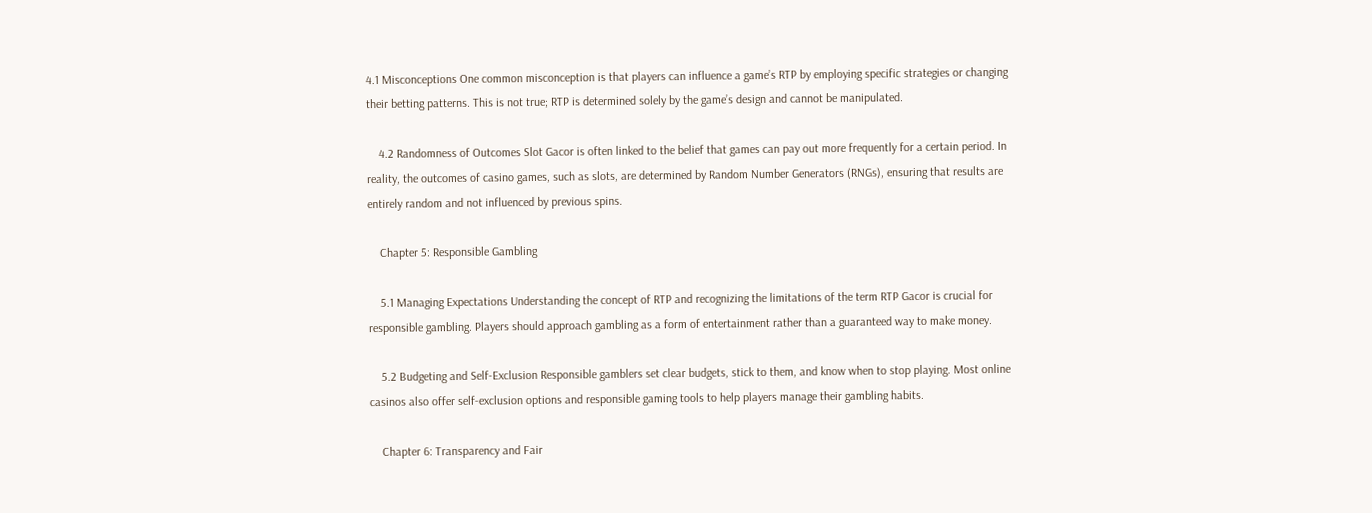4.1 Misconceptions One common misconception is that players can influence a game’s RTP by employing specific strategies or changing their betting patterns. This is not true; RTP is determined solely by the game’s design and cannot be manipulated.

    4.2 Randomness of Outcomes Slot Gacor is often linked to the belief that games can pay out more frequently for a certain period. In reality, the outcomes of casino games, such as slots, are determined by Random Number Generators (RNGs), ensuring that results are entirely random and not influenced by previous spins.

    Chapter 5: Responsible Gambling

    5.1 Managing Expectations Understanding the concept of RTP and recognizing the limitations of the term RTP Gacor is crucial for responsible gambling. Players should approach gambling as a form of entertainment rather than a guaranteed way to make money.

    5.2 Budgeting and Self-Exclusion Responsible gamblers set clear budgets, stick to them, and know when to stop playing. Most online casinos also offer self-exclusion options and responsible gaming tools to help players manage their gambling habits.

    Chapter 6: Transparency and Fair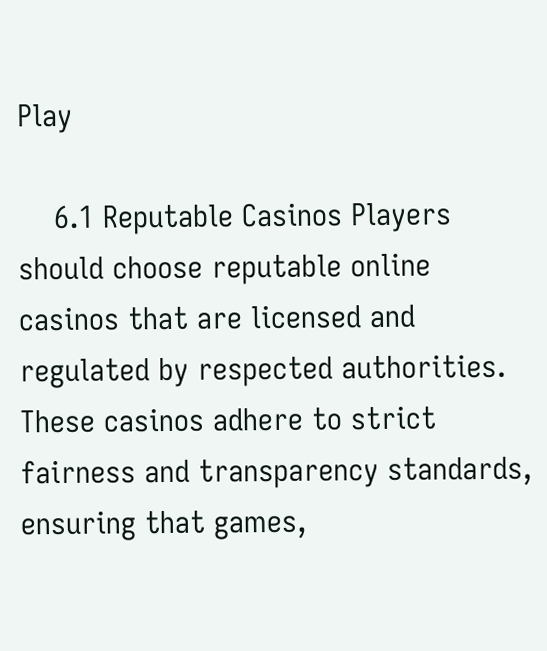Play

    6.1 Reputable Casinos Players should choose reputable online casinos that are licensed and regulated by respected authorities. These casinos adhere to strict fairness and transparency standards, ensuring that games,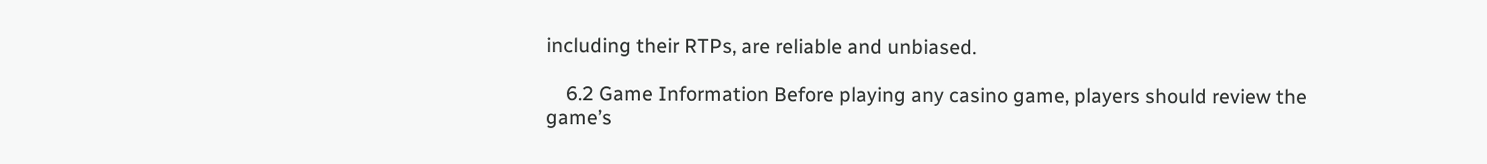including their RTPs, are reliable and unbiased.

    6.2 Game Information Before playing any casino game, players should review the game’s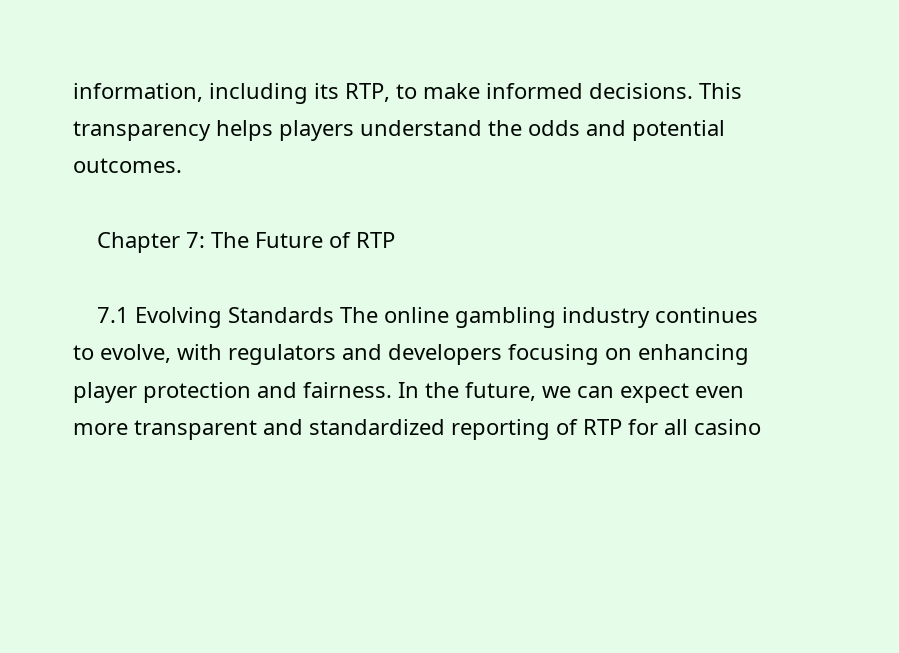information, including its RTP, to make informed decisions. This transparency helps players understand the odds and potential outcomes.

    Chapter 7: The Future of RTP

    7.1 Evolving Standards The online gambling industry continues to evolve, with regulators and developers focusing on enhancing player protection and fairness. In the future, we can expect even more transparent and standardized reporting of RTP for all casino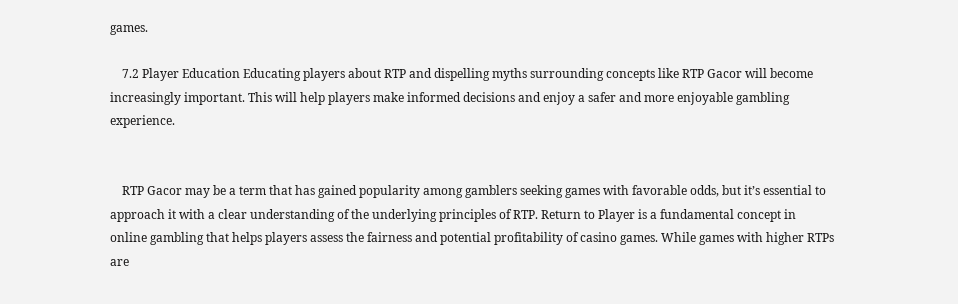games.

    7.2 Player Education Educating players about RTP and dispelling myths surrounding concepts like RTP Gacor will become increasingly important. This will help players make informed decisions and enjoy a safer and more enjoyable gambling experience.


    RTP Gacor may be a term that has gained popularity among gamblers seeking games with favorable odds, but it’s essential to approach it with a clear understanding of the underlying principles of RTP. Return to Player is a fundamental concept in online gambling that helps players assess the fairness and potential profitability of casino games. While games with higher RTPs are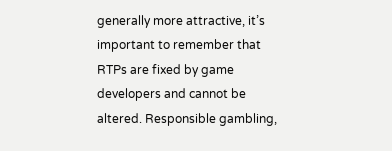generally more attractive, it’s important to remember that RTPs are fixed by game developers and cannot be altered. Responsible gambling,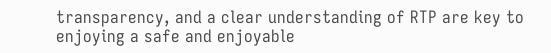transparency, and a clear understanding of RTP are key to enjoying a safe and enjoyable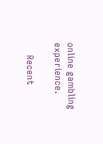online gambling experience.

    Recent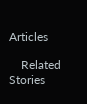Articles

    Related Stories